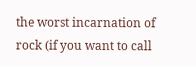the worst incarnation of rock (if you want to call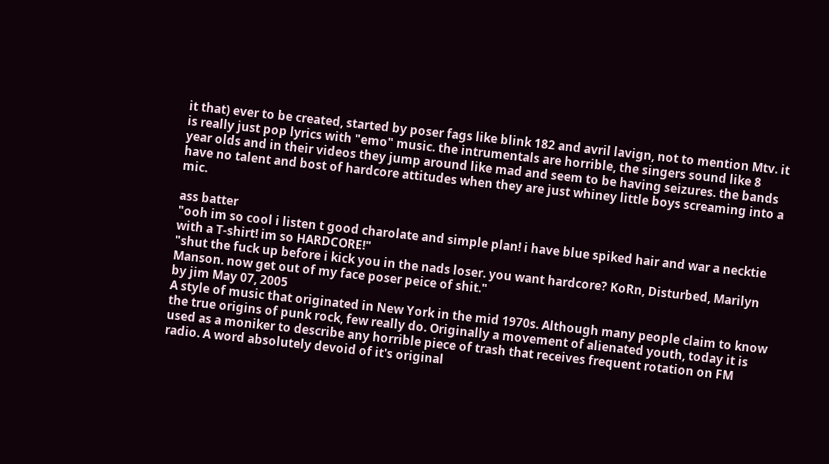it that) ever to be created, started by poser fags like blink 182 and avril lavign, not to mention Mtv. it is really just pop lyrics with "emo" music. the intrumentals are horrible, the singers sound like 8 year olds and in their videos they jump around like mad and seem to be having seizures. the bands have no talent and bost of hardcore attitudes when they are just whiney little boys screaming into a mic.

ass batter
"ooh im so cool i listen t good charolate and simple plan! i have blue spiked hair and war a necktie with a T-shirt! im so HARDCORE!"
"shut the fuck up before i kick you in the nads loser. you want hardcore? KoRn, Disturbed, Marilyn Manson. now get out of my face poser peice of shit."
by jim May 07, 2005
A style of music that originated in New York in the mid 1970s. Although many people claim to know the true origins of punk rock, few really do. Originally a movement of alienated youth, today it is used as a moniker to describe any horrible piece of trash that receives frequent rotation on FM radio. A word absolutely devoid of it's original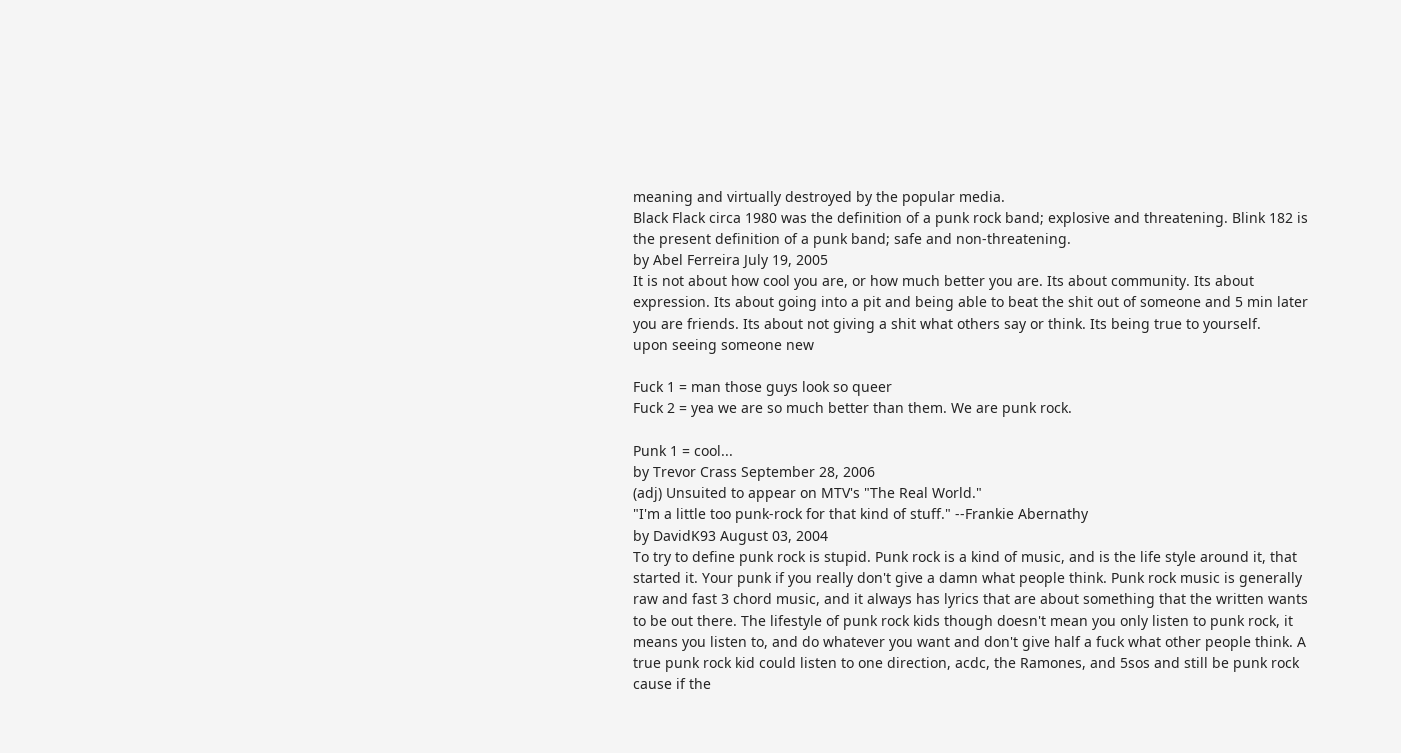meaning and virtually destroyed by the popular media.
Black Flack circa 1980 was the definition of a punk rock band; explosive and threatening. Blink 182 is the present definition of a punk band; safe and non-threatening.
by Abel Ferreira July 19, 2005
It is not about how cool you are, or how much better you are. Its about community. Its about expression. Its about going into a pit and being able to beat the shit out of someone and 5 min later you are friends. Its about not giving a shit what others say or think. Its being true to yourself.
upon seeing someone new

Fuck 1 = man those guys look so queer
Fuck 2 = yea we are so much better than them. We are punk rock.

Punk 1 = cool...
by Trevor Crass September 28, 2006
(adj) Unsuited to appear on MTV's "The Real World."
"I'm a little too punk-rock for that kind of stuff." --Frankie Abernathy
by DavidK93 August 03, 2004
To try to define punk rock is stupid. Punk rock is a kind of music, and is the life style around it, that started it. Your punk if you really don't give a damn what people think. Punk rock music is generally raw and fast 3 chord music, and it always has lyrics that are about something that the written wants to be out there. The lifestyle of punk rock kids though doesn't mean you only listen to punk rock, it means you listen to, and do whatever you want and don't give half a fuck what other people think. A true punk rock kid could listen to one direction, acdc, the Ramones, and 5sos and still be punk rock cause if the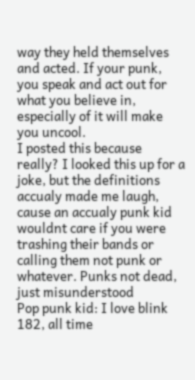way they held themselves and acted. If your punk, you speak and act out for what you believe in, especially of it will make you uncool.
I posted this because really? I looked this up for a joke, but the definitions accualy made me laugh, cause an accualy punk kid wouldnt care if you were trashing their bands or calling them not punk or whatever. Punks not dead, just misunderstood
Pop punk kid: I love blink 182, all time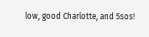low, good Charlotte, and 5sos!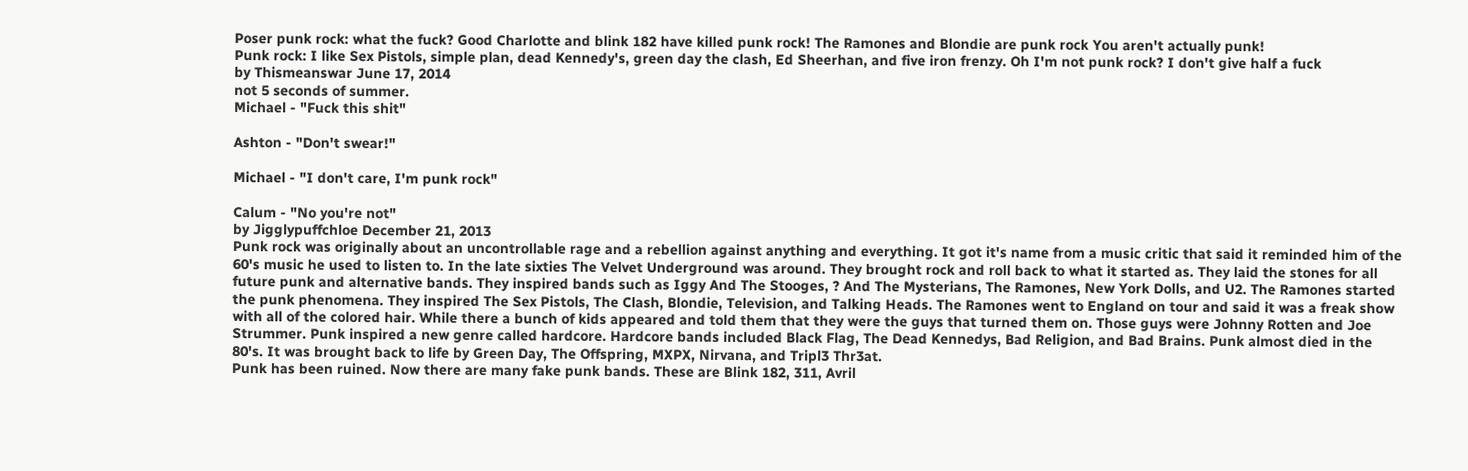Poser punk rock: what the fuck? Good Charlotte and blink 182 have killed punk rock! The Ramones and Blondie are punk rock You aren't actually punk!
Punk rock: I like Sex Pistols, simple plan, dead Kennedy's, green day the clash, Ed Sheerhan, and five iron frenzy. Oh I'm not punk rock? I don't give half a fuck
by Thismeanswar June 17, 2014
not 5 seconds of summer.
Michael - "Fuck this shit"

Ashton - "Don't swear!"

Michael - "I don't care, I'm punk rock"

Calum - "No you're not"
by Jigglypuffchloe December 21, 2013
Punk rock was originally about an uncontrollable rage and a rebellion against anything and everything. It got it's name from a music critic that said it reminded him of the 60's music he used to listen to. In the late sixties The Velvet Underground was around. They brought rock and roll back to what it started as. They laid the stones for all future punk and alternative bands. They inspired bands such as Iggy And The Stooges, ? And The Mysterians, The Ramones, New York Dolls, and U2. The Ramones started the punk phenomena. They inspired The Sex Pistols, The Clash, Blondie, Television, and Talking Heads. The Ramones went to England on tour and said it was a freak show with all of the colored hair. While there a bunch of kids appeared and told them that they were the guys that turned them on. Those guys were Johnny Rotten and Joe Strummer. Punk inspired a new genre called hardcore. Hardcore bands included Black Flag, The Dead Kennedys, Bad Religion, and Bad Brains. Punk almost died in the 80's. It was brought back to life by Green Day, The Offspring, MXPX, Nirvana, and Tripl3 Thr3at.
Punk has been ruined. Now there are many fake punk bands. These are Blink 182, 311, Avril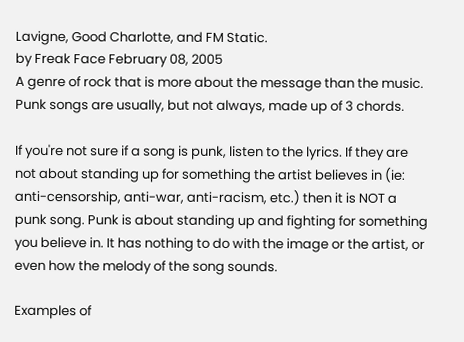Lavigne, Good Charlotte, and FM Static.
by Freak Face February 08, 2005
A genre of rock that is more about the message than the music. Punk songs are usually, but not always, made up of 3 chords.

If you're not sure if a song is punk, listen to the lyrics. If they are not about standing up for something the artist believes in (ie: anti-censorship, anti-war, anti-racism, etc.) then it is NOT a punk song. Punk is about standing up and fighting for something you believe in. It has nothing to do with the image or the artist, or even how the melody of the song sounds.

Examples of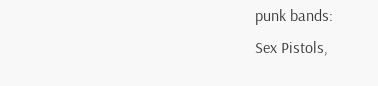punk bands:
Sex Pistols,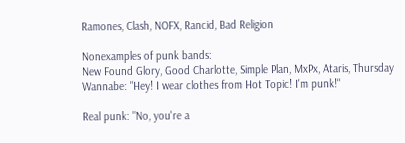Ramones, Clash, NOFX, Rancid, Bad Religion

Nonexamples of punk bands:
New Found Glory, Good Charlotte, Simple Plan, MxPx, Ataris, Thursday
Wannabe: "Hey! I wear clothes from Hot Topic! I'm punk!"

Real punk: "No, you're a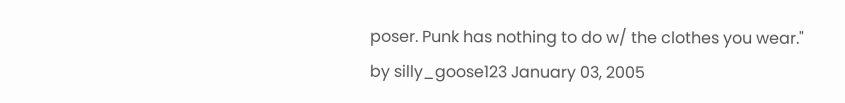poser. Punk has nothing to do w/ the clothes you wear."
by silly_goose123 January 03, 2005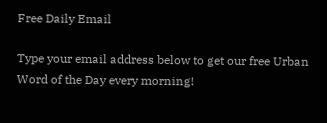Free Daily Email

Type your email address below to get our free Urban Word of the Day every morning!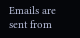Emails are sent from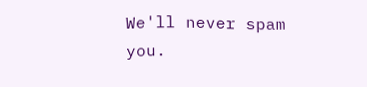We'll never spam you.